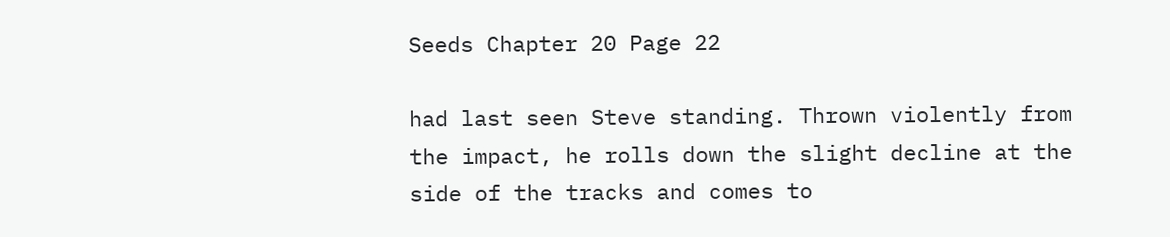Seeds Chapter 20 Page 22

had last seen Steve standing. Thrown violently from the impact, he rolls down the slight decline at the side of the tracks and comes to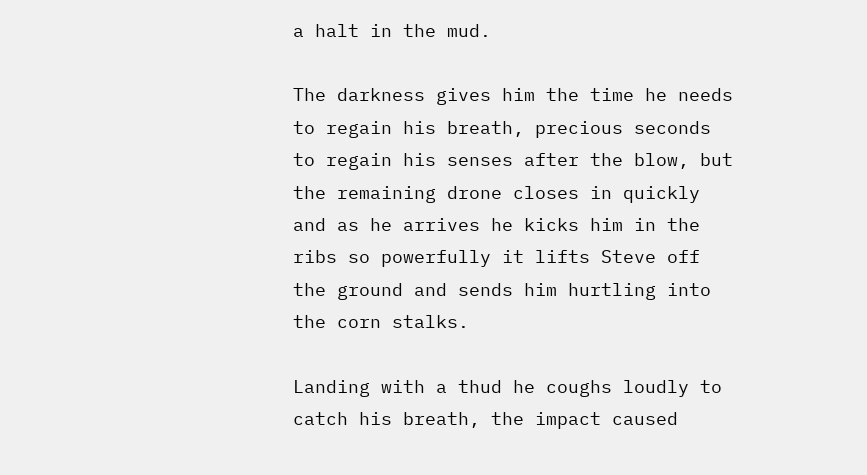a halt in the mud.

The darkness gives him the time he needs to regain his breath, precious seconds to regain his senses after the blow, but the remaining drone closes in quickly and as he arrives he kicks him in the ribs so powerfully it lifts Steve off the ground and sends him hurtling into the corn stalks.

Landing with a thud he coughs loudly to catch his breath, the impact caused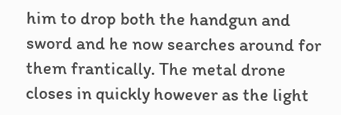him to drop both the handgun and sword and he now searches around for them frantically. The metal drone closes in quickly however as the light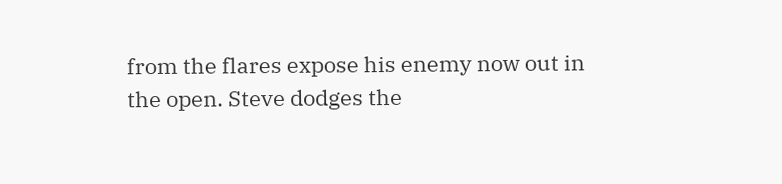from the flares expose his enemy now out in the open. Steve dodges the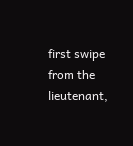first swipe from the lieutenant,